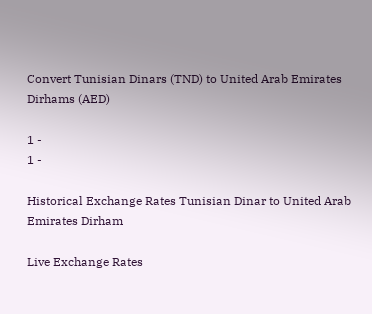Convert Tunisian Dinars (TND) to United Arab Emirates Dirhams (AED)

1 -
1 -

Historical Exchange Rates Tunisian Dinar to United Arab Emirates Dirham

Live Exchange Rates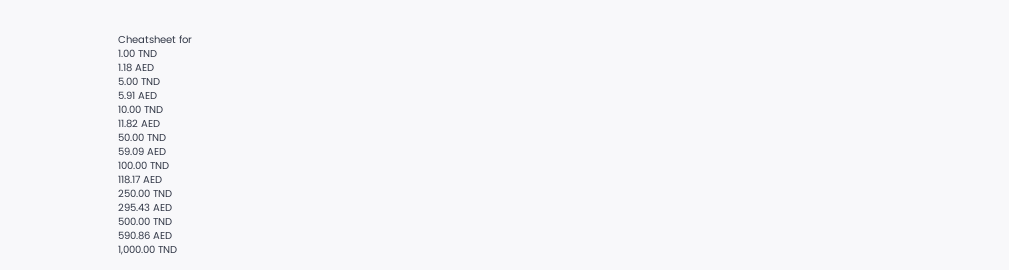Cheatsheet for
1.00 TND
1.18 AED
5.00 TND
5.91 AED
10.00 TND
11.82 AED
50.00 TND
59.09 AED
100.00 TND
118.17 AED
250.00 TND
295.43 AED
500.00 TND
590.86 AED
1,000.00 TND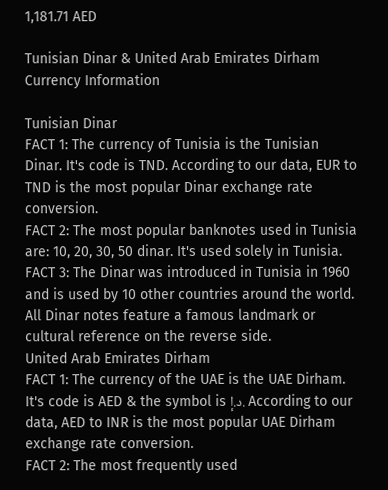1,181.71 AED

Tunisian Dinar & United Arab Emirates Dirham Currency Information

Tunisian Dinar
FACT 1: The currency of Tunisia is the Tunisian Dinar. It's code is TND. According to our data, EUR to TND is the most popular Dinar exchange rate conversion.
FACT 2: The most popular banknotes used in Tunisia are: 10, 20, 30, 50 dinar. It's used solely in Tunisia.
FACT 3: The Dinar was introduced in Tunisia in 1960 and is used by 10 other countries around the world. All Dinar notes feature a famous landmark or cultural reference on the reverse side.
United Arab Emirates Dirham
FACT 1: The currency of the UAE is the UAE Dirham. It's code is AED & the symbol is د.إ. According to our data, AED to INR is the most popular UAE Dirham exchange rate conversion.
FACT 2: The most frequently used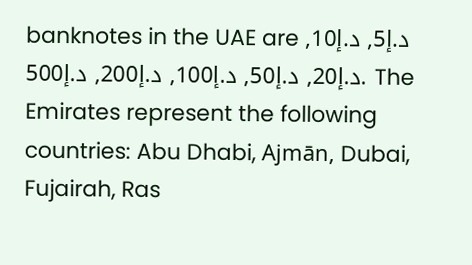banknotes in the UAE are د.إ5, د.إ10, د.إ20, د.إ50, د.إ100, د.إ200, د.إ500. The Emirates represent the following countries: Abu Dhabi, Ajmān, Dubai, Fujairah, Ras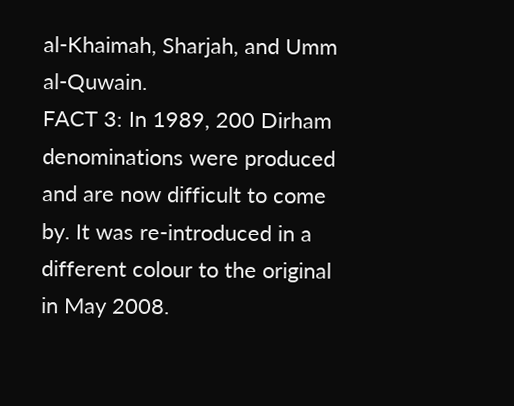al-Khaimah, Sharjah, and Umm al-Quwain.
FACT 3: In 1989, 200 Dirham denominations were produced and are now difficult to come by. It was re-introduced in a different colour to the original in May 2008.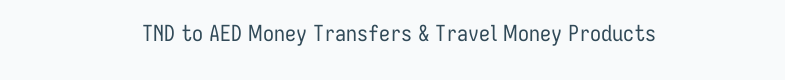TND to AED Money Transfers & Travel Money Products